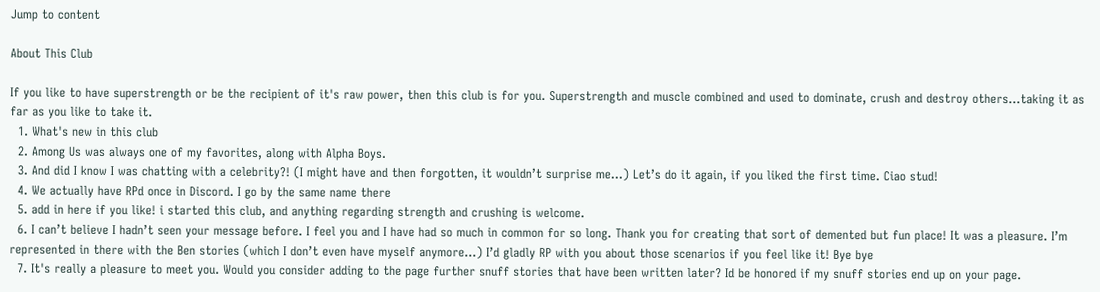Jump to content

About This Club

If you like to have superstrength or be the recipient of it's raw power, then this club is for you. Superstrength and muscle combined and used to dominate, crush and destroy others...taking it as far as you like to take it.
  1. What's new in this club
  2. Among Us was always one of my favorites, along with Alpha Boys.
  3. And did I know I was chatting with a celebrity?! (I might have and then forgotten, it wouldn’t surprise me…) Let’s do it again, if you liked the first time. Ciao stud!
  4. We actually have RPd once in Discord. I go by the same name there
  5. add in here if you like! i started this club, and anything regarding strength and crushing is welcome.
  6. I can’t believe I hadn’t seen your message before. I feel you and I have had so much in common for so long. Thank you for creating that sort of demented but fun place! It was a pleasure. I’m represented in there with the Ben stories (which I don’t even have myself anymore…) I’d gladly RP with you about those scenarios if you feel like it! Bye bye
  7. It's really a pleasure to meet you. Would you consider adding to the page further snuff stories that have been written later? Id be honored if my snuff stories end up on your page.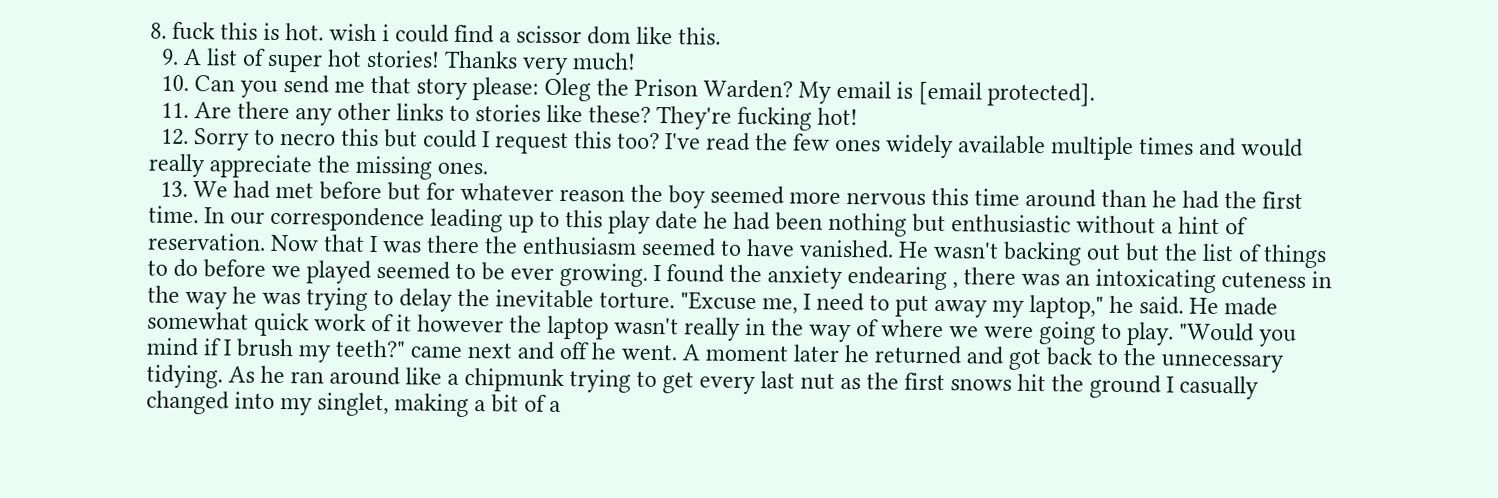8. fuck this is hot. wish i could find a scissor dom like this.
  9. A list of super hot stories! Thanks very much!
  10. Can you send me that story please: Oleg the Prison Warden? My email is [email protected].
  11. Are there any other links to stories like these? They're fucking hot!
  12. Sorry to necro this but could I request this too? I've read the few ones widely available multiple times and would really appreciate the missing ones.
  13. We had met before but for whatever reason the boy seemed more nervous this time around than he had the first time. In our correspondence leading up to this play date he had been nothing but enthusiastic without a hint of reservation. Now that I was there the enthusiasm seemed to have vanished. He wasn't backing out but the list of things to do before we played seemed to be ever growing. I found the anxiety endearing , there was an intoxicating cuteness in the way he was trying to delay the inevitable torture. "Excuse me, I need to put away my laptop," he said. He made somewhat quick work of it however the laptop wasn't really in the way of where we were going to play. "Would you mind if I brush my teeth?" came next and off he went. A moment later he returned and got back to the unnecessary tidying. As he ran around like a chipmunk trying to get every last nut as the first snows hit the ground I casually changed into my singlet, making a bit of a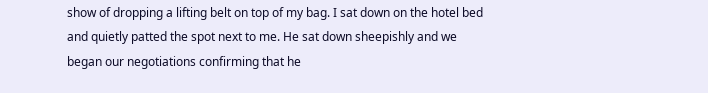show of dropping a lifting belt on top of my bag. I sat down on the hotel bed and quietly patted the spot next to me. He sat down sheepishly and we began our negotiations confirming that he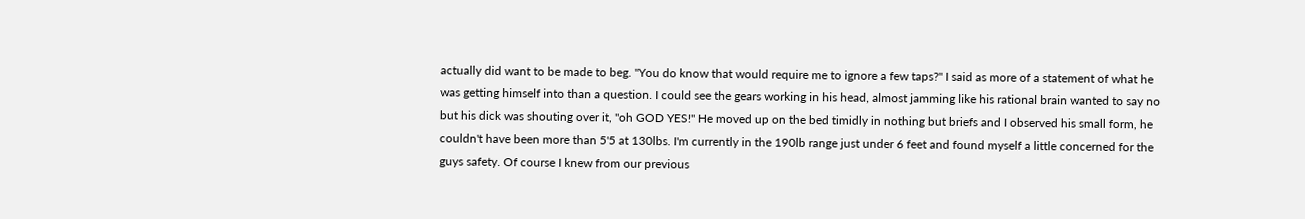actually did want to be made to beg. "You do know that would require me to ignore a few taps?" I said as more of a statement of what he was getting himself into than a question. I could see the gears working in his head, almost jamming like his rational brain wanted to say no but his dick was shouting over it, "oh GOD YES!" He moved up on the bed timidly in nothing but briefs and I observed his small form, he couldn't have been more than 5'5 at 130lbs. I'm currently in the 190lb range just under 6 feet and found myself a little concerned for the guys safety. Of course I knew from our previous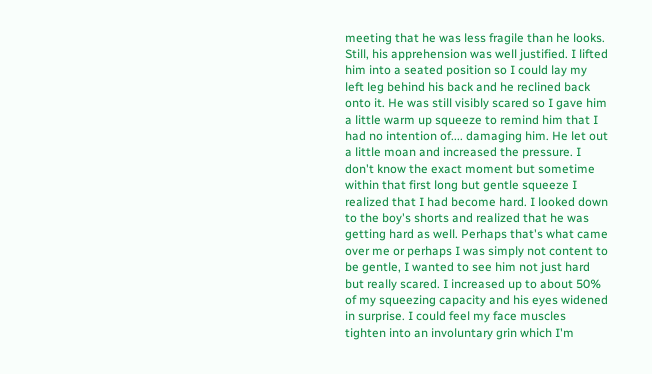meeting that he was less fragile than he looks. Still, his apprehension was well justified. I lifted him into a seated position so I could lay my left leg behind his back and he reclined back onto it. He was still visibly scared so I gave him a little warm up squeeze to remind him that I had no intention of.... damaging him. He let out a little moan and increased the pressure. I don't know the exact moment but sometime within that first long but gentle squeeze I realized that I had become hard. I looked down to the boy's shorts and realized that he was getting hard as well. Perhaps that's what came over me or perhaps I was simply not content to be gentle, I wanted to see him not just hard but really scared. I increased up to about 50% of my squeezing capacity and his eyes widened in surprise. I could feel my face muscles tighten into an involuntary grin which I'm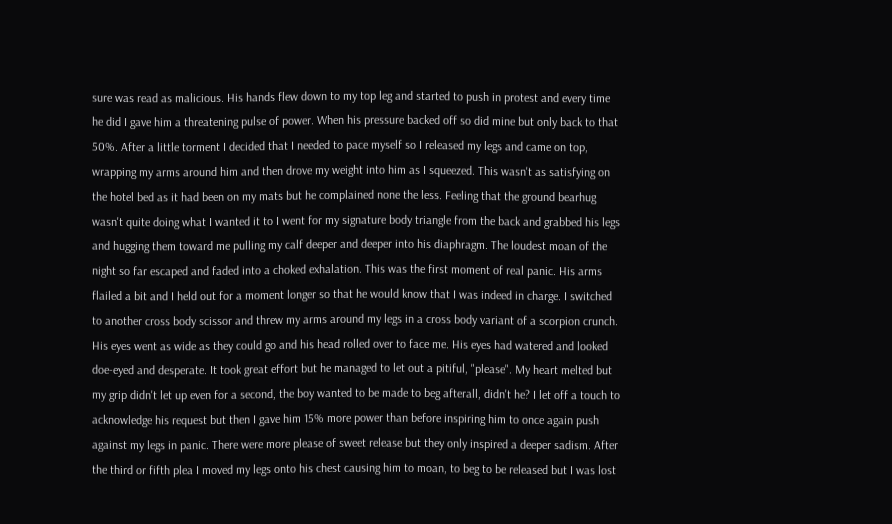sure was read as malicious. His hands flew down to my top leg and started to push in protest and every time he did I gave him a threatening pulse of power. When his pressure backed off so did mine but only back to that 50%. After a little torment I decided that I needed to pace myself so I released my legs and came on top, wrapping my arms around him and then drove my weight into him as I squeezed. This wasn't as satisfying on the hotel bed as it had been on my mats but he complained none the less. Feeling that the ground bearhug wasn't quite doing what I wanted it to I went for my signature body triangle from the back and grabbed his legs and hugging them toward me pulling my calf deeper and deeper into his diaphragm. The loudest moan of the night so far escaped and faded into a choked exhalation. This was the first moment of real panic. His arms flailed a bit and I held out for a moment longer so that he would know that I was indeed in charge. I switched to another cross body scissor and threw my arms around my legs in a cross body variant of a scorpion crunch. His eyes went as wide as they could go and his head rolled over to face me. His eyes had watered and looked doe-eyed and desperate. It took great effort but he managed to let out a pitiful, "please". My heart melted but my grip didn't let up even for a second, the boy wanted to be made to beg afterall, didn't he? I let off a touch to acknowledge his request but then I gave him 15% more power than before inspiring him to once again push against my legs in panic. There were more please of sweet release but they only inspired a deeper sadism. After the third or fifth plea I moved my legs onto his chest causing him to moan, to beg to be released but I was lost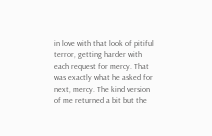in love with that look of pitiful terror, getting harder with each request for mercy. That was exactly what he asked for next, mercy. The kind version of me returned a bit but the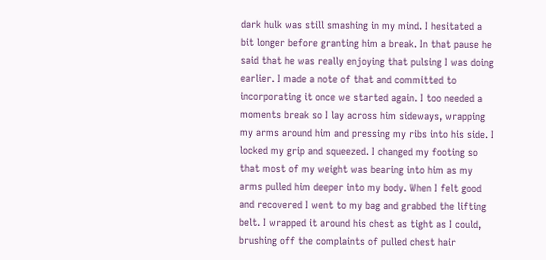dark hulk was still smashing in my mind. I hesitated a bit longer before granting him a break. In that pause he said that he was really enjoying that pulsing I was doing earlier. I made a note of that and committed to incorporating it once we started again. I too needed a moments break so I lay across him sideways, wrapping my arms around him and pressing my ribs into his side. I locked my grip and squeezed. I changed my footing so that most of my weight was bearing into him as my arms pulled him deeper into my body. When I felt good and recovered I went to my bag and grabbed the lifting belt. I wrapped it around his chest as tight as I could, brushing off the complaints of pulled chest hair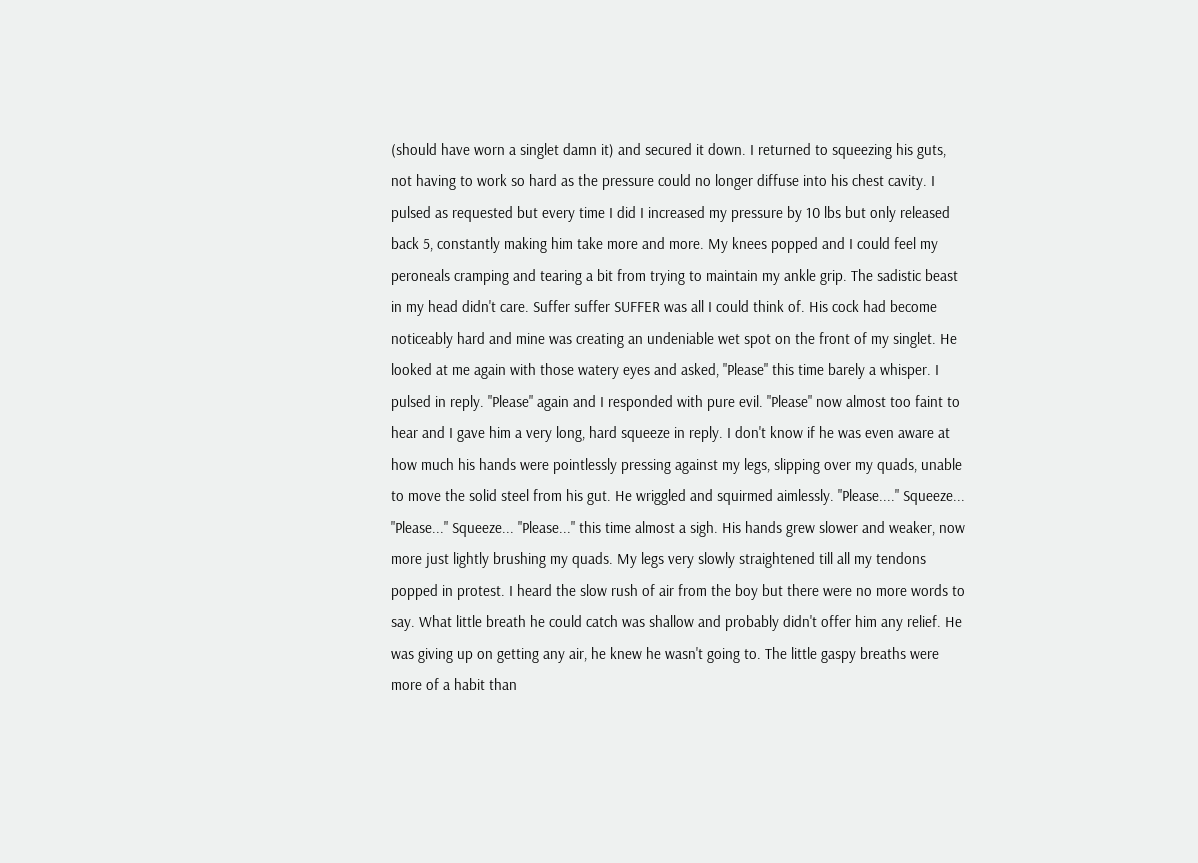(should have worn a singlet damn it) and secured it down. I returned to squeezing his guts, not having to work so hard as the pressure could no longer diffuse into his chest cavity. I pulsed as requested but every time I did I increased my pressure by 10 lbs but only released back 5, constantly making him take more and more. My knees popped and I could feel my peroneals cramping and tearing a bit from trying to maintain my ankle grip. The sadistic beast in my head didn't care. Suffer suffer SUFFER was all I could think of. His cock had become noticeably hard and mine was creating an undeniable wet spot on the front of my singlet. He looked at me again with those watery eyes and asked, "Please" this time barely a whisper. I pulsed in reply. "Please" again and I responded with pure evil. "Please" now almost too faint to hear and I gave him a very long, hard squeeze in reply. I don't know if he was even aware at how much his hands were pointlessly pressing against my legs, slipping over my quads, unable to move the solid steel from his gut. He wriggled and squirmed aimlessly. "Please...." Squeeze... "Please..." Squeeze... "Please..." this time almost a sigh. His hands grew slower and weaker, now more just lightly brushing my quads. My legs very slowly straightened till all my tendons popped in protest. I heard the slow rush of air from the boy but there were no more words to say. What little breath he could catch was shallow and probably didn't offer him any relief. He was giving up on getting any air, he knew he wasn't going to. The little gaspy breaths were more of a habit than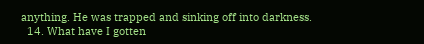anything. He was trapped and sinking off into darkness.
  14. What have I gotten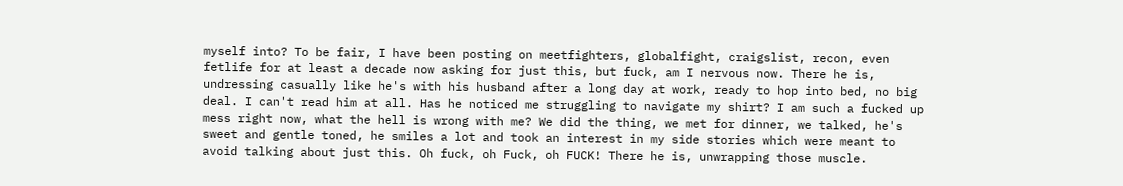myself into? To be fair, I have been posting on meetfighters, globalfight, craigslist, recon, even fetlife for at least a decade now asking for just this, but fuck, am I nervous now. There he is, undressing casually like he's with his husband after a long day at work, ready to hop into bed, no big deal. I can't read him at all. Has he noticed me struggling to navigate my shirt? I am such a fucked up mess right now, what the hell is wrong with me? We did the thing, we met for dinner, we talked, he's sweet and gentle toned, he smiles a lot and took an interest in my side stories which were meant to avoid talking about just this. Oh fuck, oh Fuck, oh FUCK! There he is, unwrapping those muscle.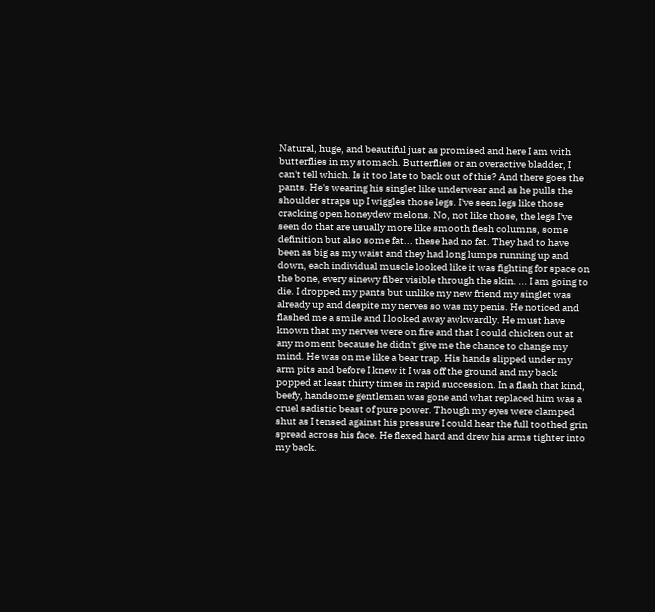Natural, huge, and beautiful just as promised and here I am with butterflies in my stomach. Butterflies or an overactive bladder, I can't tell which. Is it too late to back out of this? And there goes the pants. He's wearing his singlet like underwear and as he pulls the shoulder straps up I wiggles those legs. I've seen legs like those cracking open honeydew melons. No, not like those, the legs I've seen do that are usually more like smooth flesh columns, some definition but also some fat... these had no fat. They had to have been as big as my waist and they had long lumps running up and down, each individual muscle looked like it was fighting for space on the bone, every sinewy fiber visible through the skin. ... I am going to die. I dropped my pants but unlike my new friend my singlet was already up and despite my nerves so was my penis. He noticed and flashed me a smile and I looked away awkwardly. He must have known that my nerves were on fire and that I could chicken out at any moment because he didn't give me the chance to change my mind. He was on me like a bear trap. His hands slipped under my arm pits and before I knew it I was off the ground and my back popped at least thirty times in rapid succession. In a flash that kind, beefy, handsome gentleman was gone and what replaced him was a cruel sadistic beast of pure power. Though my eyes were clamped shut as I tensed against his pressure I could hear the full toothed grin spread across his face. He flexed hard and drew his arms tighter into my back.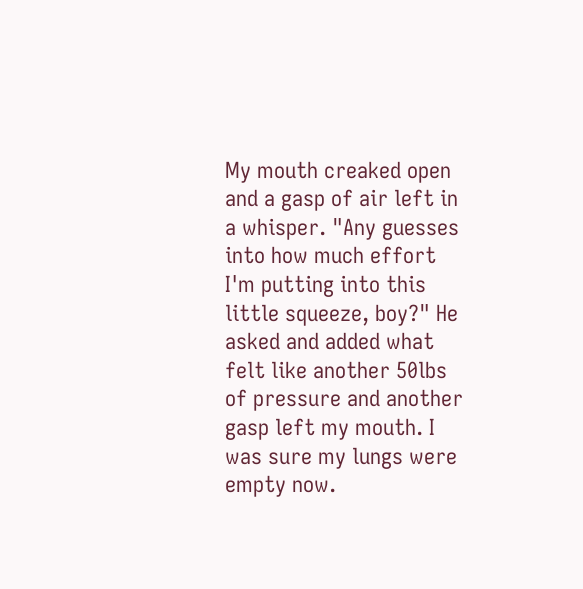My mouth creaked open and a gasp of air left in a whisper. "Any guesses into how much effort I'm putting into this little squeeze, boy?" He asked and added what felt like another 50lbs of pressure and another gasp left my mouth. I was sure my lungs were empty now.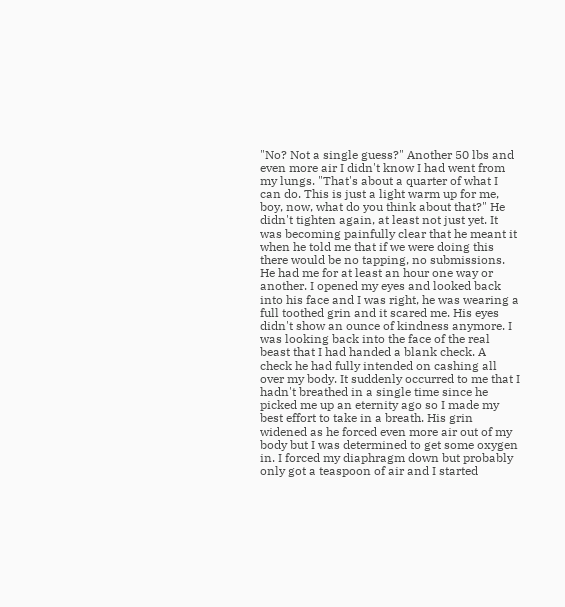"No? Not a single guess?" Another 50 lbs and even more air I didn't know I had went from my lungs. "That's about a quarter of what I can do. This is just a light warm up for me, boy, now, what do you think about that?" He didn't tighten again, at least not just yet. It was becoming painfully clear that he meant it when he told me that if we were doing this there would be no tapping, no submissions. He had me for at least an hour one way or another. I opened my eyes and looked back into his face and I was right, he was wearing a full toothed grin and it scared me. His eyes didn't show an ounce of kindness anymore. I was looking back into the face of the real beast that I had handed a blank check. A check he had fully intended on cashing all over my body. It suddenly occurred to me that I hadn't breathed in a single time since he picked me up an eternity ago so I made my best effort to take in a breath. His grin widened as he forced even more air out of my body but I was determined to get some oxygen in. I forced my diaphragm down but probably only got a teaspoon of air and I started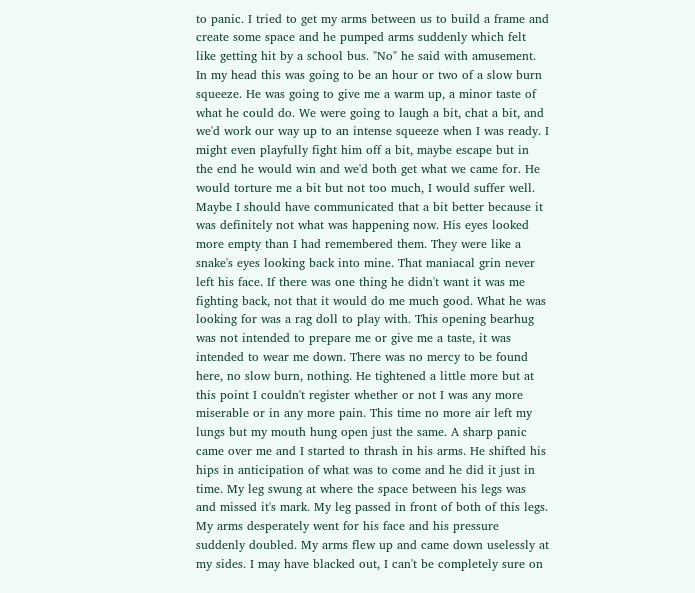to panic. I tried to get my arms between us to build a frame and create some space and he pumped arms suddenly which felt like getting hit by a school bus. "No" he said with amusement. In my head this was going to be an hour or two of a slow burn squeeze. He was going to give me a warm up, a minor taste of what he could do. We were going to laugh a bit, chat a bit, and we'd work our way up to an intense squeeze when I was ready. I might even playfully fight him off a bit, maybe escape but in the end he would win and we'd both get what we came for. He would torture me a bit but not too much, I would suffer well. Maybe I should have communicated that a bit better because it was definitely not what was happening now. His eyes looked more empty than I had remembered them. They were like a snake's eyes looking back into mine. That maniacal grin never left his face. If there was one thing he didn't want it was me fighting back, not that it would do me much good. What he was looking for was a rag doll to play with. This opening bearhug was not intended to prepare me or give me a taste, it was intended to wear me down. There was no mercy to be found here, no slow burn, nothing. He tightened a little more but at this point I couldn't register whether or not I was any more miserable or in any more pain. This time no more air left my lungs but my mouth hung open just the same. A sharp panic came over me and I started to thrash in his arms. He shifted his hips in anticipation of what was to come and he did it just in time. My leg swung at where the space between his legs was and missed it's mark. My leg passed in front of both of this legs. My arms desperately went for his face and his pressure suddenly doubled. My arms flew up and came down uselessly at my sides. I may have blacked out, I can't be completely sure on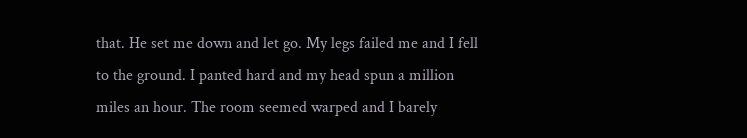that. He set me down and let go. My legs failed me and I fell to the ground. I panted hard and my head spun a million miles an hour. The room seemed warped and I barely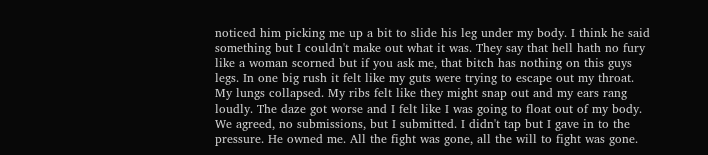noticed him picking me up a bit to slide his leg under my body. I think he said something but I couldn't make out what it was. They say that hell hath no fury like a woman scorned but if you ask me, that bitch has nothing on this guys legs. In one big rush it felt like my guts were trying to escape out my throat. My lungs collapsed. My ribs felt like they might snap out and my ears rang loudly. The daze got worse and I felt like I was going to float out of my body. We agreed, no submissions, but I submitted. I didn't tap but I gave in to the pressure. He owned me. All the fight was gone, all the will to fight was gone.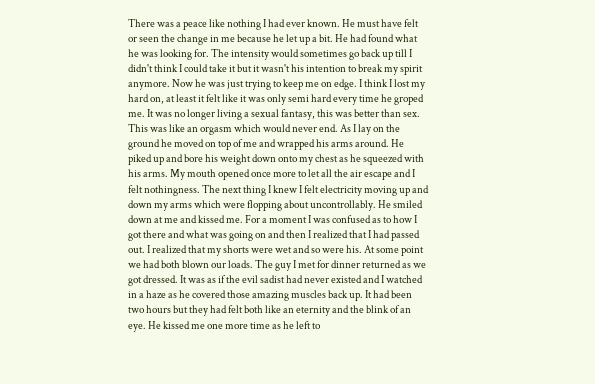There was a peace like nothing I had ever known. He must have felt or seen the change in me because he let up a bit. He had found what he was looking for. The intensity would sometimes go back up till I didn't think I could take it but it wasn't his intention to break my spirit anymore. Now he was just trying to keep me on edge. I think I lost my hard on, at least it felt like it was only semi hard every time he groped me. It was no longer living a sexual fantasy, this was better than sex. This was like an orgasm which would never end. As I lay on the ground he moved on top of me and wrapped his arms around. He piked up and bore his weight down onto my chest as he squeezed with his arms. My mouth opened once more to let all the air escape and I felt nothingness. The next thing I knew I felt electricity moving up and down my arms which were flopping about uncontrollably. He smiled down at me and kissed me. For a moment I was confused as to how I got there and what was going on and then I realized that I had passed out. I realized that my shorts were wet and so were his. At some point we had both blown our loads. The guy I met for dinner returned as we got dressed. It was as if the evil sadist had never existed and I watched in a haze as he covered those amazing muscles back up. It had been two hours but they had felt both like an eternity and the blink of an eye. He kissed me one more time as he left to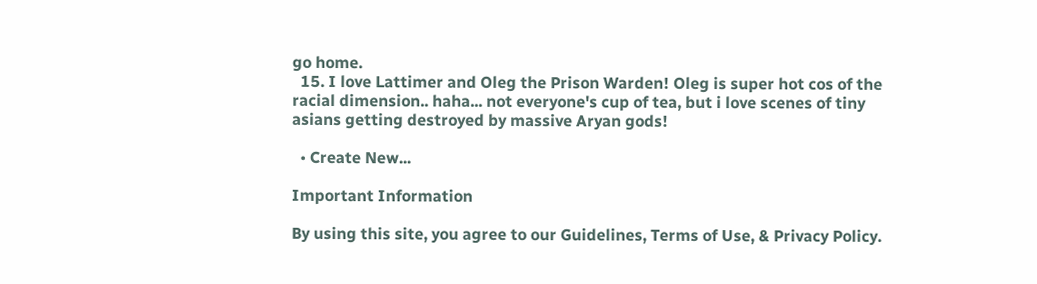go home.
  15. I love Lattimer and Oleg the Prison Warden! Oleg is super hot cos of the racial dimension.. haha... not everyone's cup of tea, but i love scenes of tiny asians getting destroyed by massive Aryan gods!

  • Create New...

Important Information

By using this site, you agree to our Guidelines, Terms of Use, & Privacy Policy.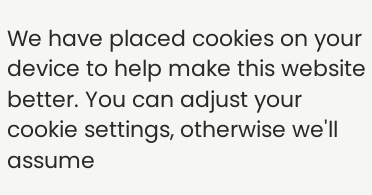We have placed cookies on your device to help make this website better. You can adjust your cookie settings, otherwise we'll assume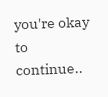you're okay to continue..